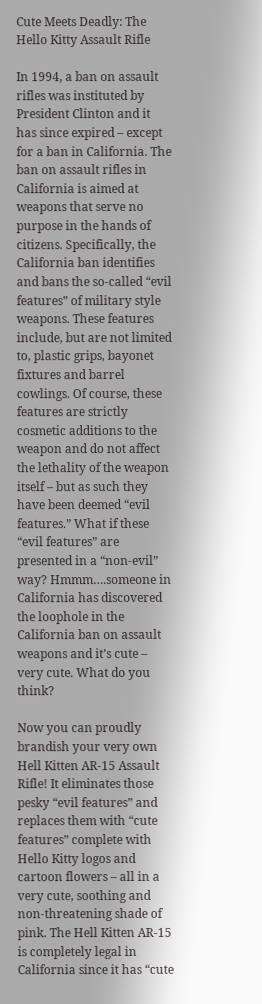Cute Meets Deadly: The Hello Kitty Assault Rifle

In 1994, a ban on assault rifles was instituted by President Clinton and it has since expired – except for a ban in California. The ban on assault rifles in California is aimed at weapons that serve no purpose in the hands of citizens. Specifically, the California ban identifies and bans the so-called “evil features” of military style weapons. These features include, but are not limited to, plastic grips, bayonet fixtures and barrel cowlings. Of course, these features are strictly cosmetic additions to the weapon and do not affect the lethality of the weapon itself – but as such they have been deemed “evil features.” What if these “evil features” are presented in a “non-evil” way? Hmmm….someone in California has discovered the loophole in the California ban on assault weapons and it’s cute – very cute. What do you think?

Now you can proudly brandish your very own Hell Kitten AR-15 Assault Rifle! It eliminates those pesky “evil features” and replaces them with “cute features” complete with Hello Kitty logos and cartoon flowers – all in a very cute, soothing and non-threatening shade of pink. The Hell Kitten AR-15 is completely legal in California since it has “cute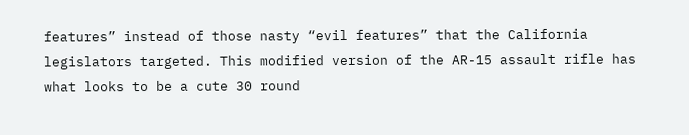features” instead of those nasty “evil features” that the California legislators targeted. This modified version of the AR-15 assault rifle has what looks to be a cute 30 round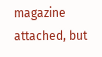magazine attached, but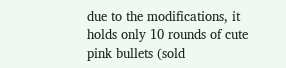due to the modifications, it holds only 10 rounds of cute pink bullets (sold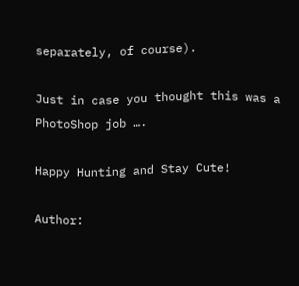separately, of course).

Just in case you thought this was a PhotoShop job ….

Happy Hunting and Stay Cute!

Author: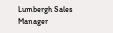Lumbergh Sales Manager